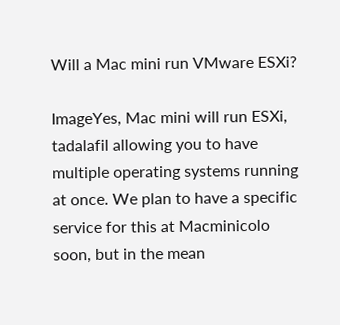Will a Mac mini run VMware ESXi?

ImageYes, Mac mini will run ESXi, tadalafil allowing you to have multiple operating systems running at once. We plan to have a specific service for this at Macminicolo soon, but in the mean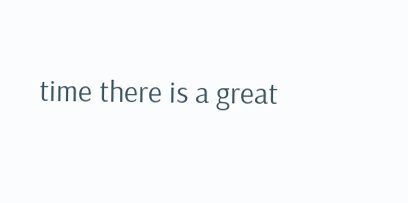time there is a great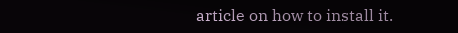article on how to install it.